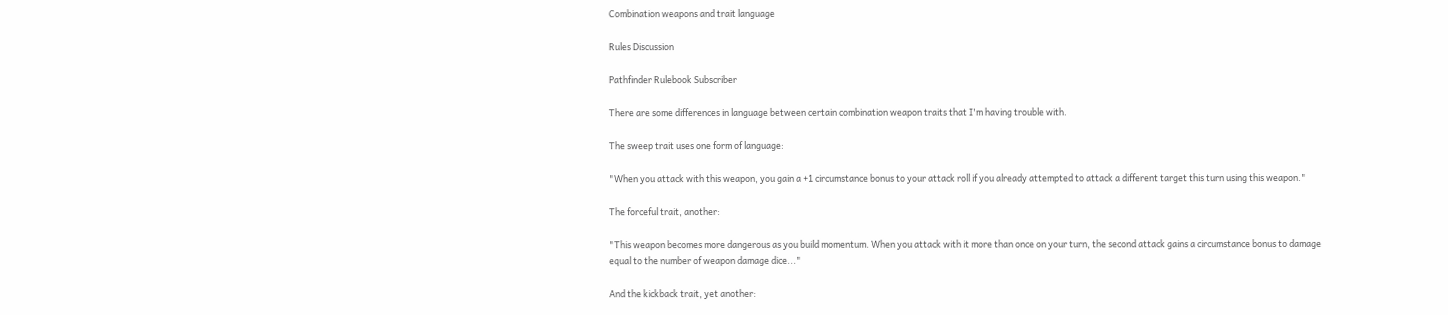Combination weapons and trait language

Rules Discussion

Pathfinder Rulebook Subscriber

There are some differences in language between certain combination weapon traits that I'm having trouble with.

The sweep trait uses one form of language:

"When you attack with this weapon, you gain a +1 circumstance bonus to your attack roll if you already attempted to attack a different target this turn using this weapon."

The forceful trait, another:

"This weapon becomes more dangerous as you build momentum. When you attack with it more than once on your turn, the second attack gains a circumstance bonus to damage equal to the number of weapon damage dice..."

And the kickback trait, yet another: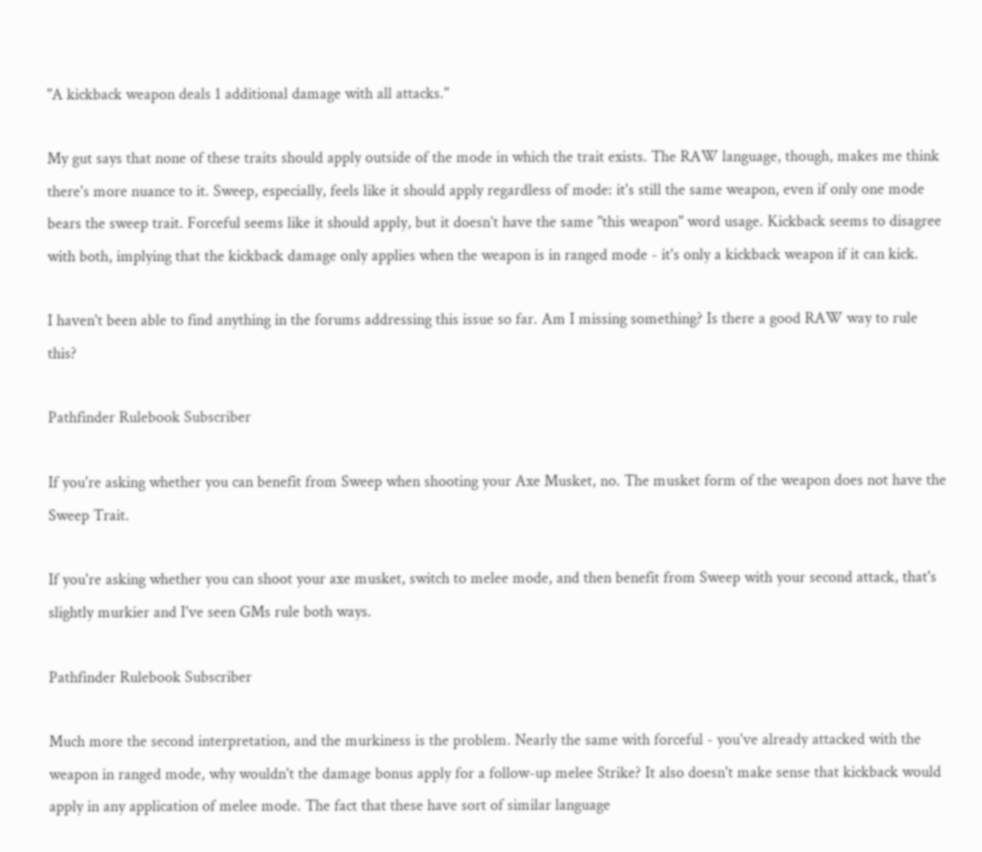"A kickback weapon deals 1 additional damage with all attacks."

My gut says that none of these traits should apply outside of the mode in which the trait exists. The RAW language, though, makes me think there's more nuance to it. Sweep, especially, feels like it should apply regardless of mode: it's still the same weapon, even if only one mode bears the sweep trait. Forceful seems like it should apply, but it doesn't have the same "this weapon" word usage. Kickback seems to disagree with both, implying that the kickback damage only applies when the weapon is in ranged mode - it's only a kickback weapon if it can kick.

I haven't been able to find anything in the forums addressing this issue so far. Am I missing something? Is there a good RAW way to rule this?

Pathfinder Rulebook Subscriber

If you're asking whether you can benefit from Sweep when shooting your Axe Musket, no. The musket form of the weapon does not have the Sweep Trait.

If you're asking whether you can shoot your axe musket, switch to melee mode, and then benefit from Sweep with your second attack, that's slightly murkier and I've seen GMs rule both ways.

Pathfinder Rulebook Subscriber

Much more the second interpretation, and the murkiness is the problem. Nearly the same with forceful - you've already attacked with the weapon in ranged mode, why wouldn't the damage bonus apply for a follow-up melee Strike? It also doesn't make sense that kickback would apply in any application of melee mode. The fact that these have sort of similar language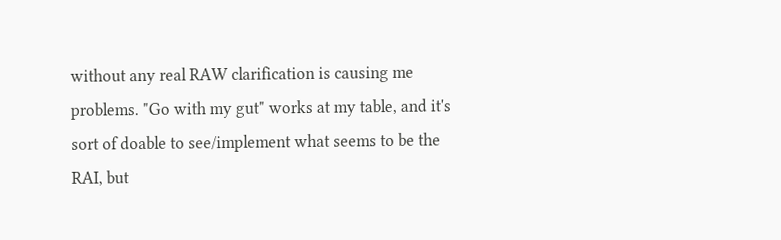without any real RAW clarification is causing me problems. "Go with my gut" works at my table, and it's sort of doable to see/implement what seems to be the RAI, but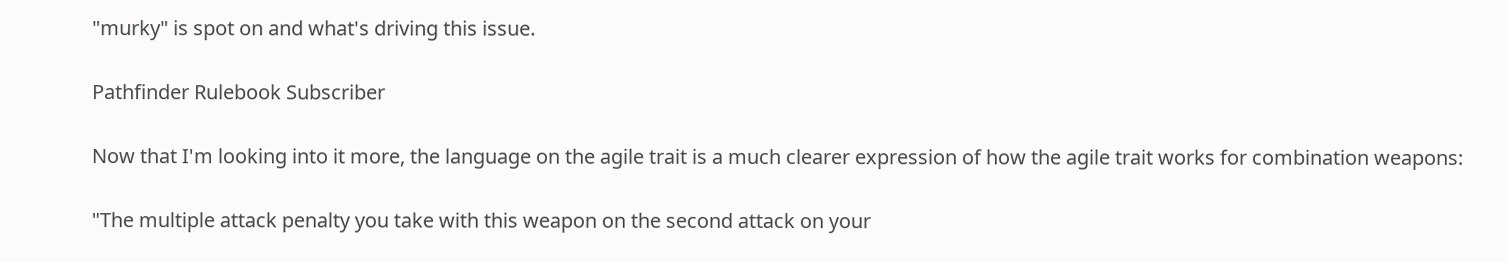"murky" is spot on and what's driving this issue.

Pathfinder Rulebook Subscriber

Now that I'm looking into it more, the language on the agile trait is a much clearer expression of how the agile trait works for combination weapons:

"The multiple attack penalty you take with this weapon on the second attack on your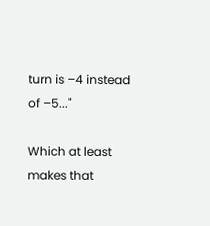turn is –4 instead of –5..."

Which at least makes that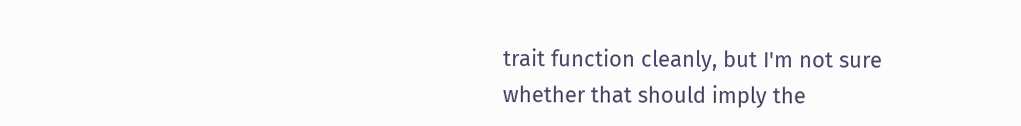trait function cleanly, but I'm not sure whether that should imply the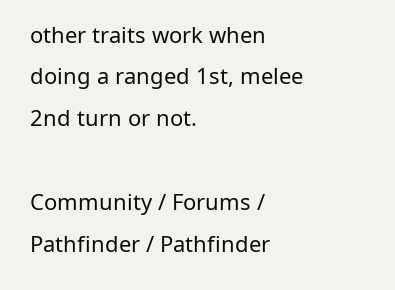other traits work when doing a ranged 1st, melee 2nd turn or not.

Community / Forums / Pathfinder / Pathfinder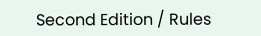Second Edition / Rules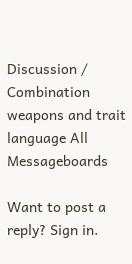Discussion / Combination weapons and trait language All Messageboards

Want to post a reply? Sign in.